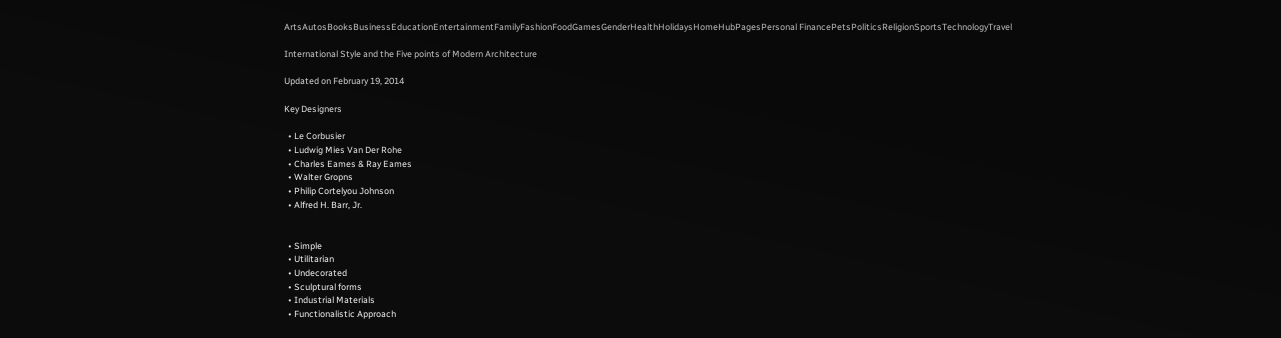ArtsAutosBooksBusinessEducationEntertainmentFamilyFashionFoodGamesGenderHealthHolidaysHomeHubPagesPersonal FinancePetsPoliticsReligionSportsTechnologyTravel

International Style and the Five points of Modern Architecture

Updated on February 19, 2014

Key Designers

  • Le Corbusier
  • Ludwig Mies Van Der Rohe
  • Charles Eames & Ray Eames
  • Walter Gropns
  • Philip Cortelyou Johnson
  • Alfred H. Barr, Jr.


  • Simple
  • Utilitarian
  • Undecorated
  • Sculptural forms
  • Industrial Materials
  • Functionalistic Approach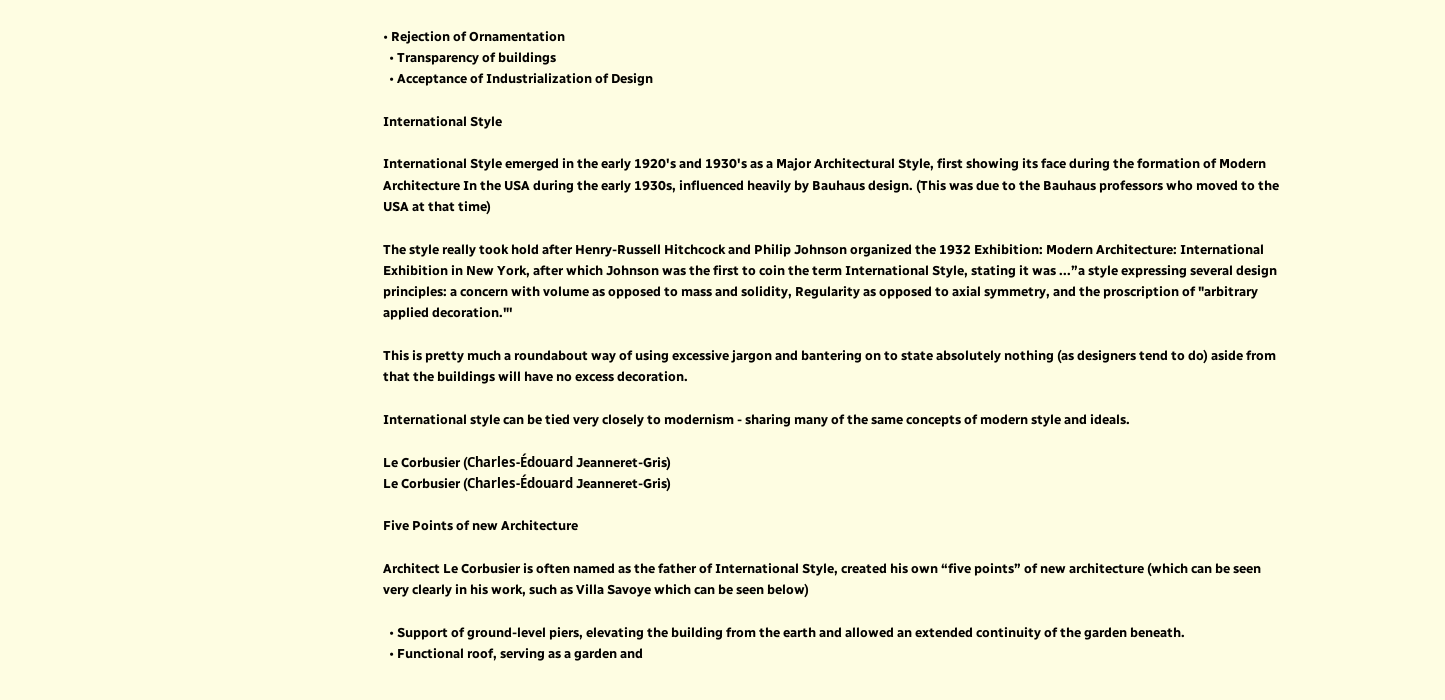• Rejection of Ornamentation
  • Transparency of buildings
  • Acceptance of Industrialization of Design

International Style

International Style emerged in the early 1920's and 1930's as a Major Architectural Style, first showing its face during the formation of Modern Architecture In the USA during the early 1930s, influenced heavily by Bauhaus design. (This was due to the Bauhaus professors who moved to the USA at that time)

The style really took hold after Henry-Russell Hitchcock and Philip Johnson organized the 1932 Exhibition: Modern Architecture: International Exhibition in New York, after which Johnson was the first to coin the term International Style, stating it was ...”a style expressing several design principles: a concern with volume as opposed to mass and solidity, Regularity as opposed to axial symmetry, and the proscription of "arbitrary applied decoration."'

This is pretty much a roundabout way of using excessive jargon and bantering on to state absolutely nothing (as designers tend to do) aside from that the buildings will have no excess decoration.

International style can be tied very closely to modernism - sharing many of the same concepts of modern style and ideals.

Le Corbusier (Charles-Édouard Jeanneret-Gris)
Le Corbusier (Charles-Édouard Jeanneret-Gris)

Five Points of new Architecture

Architect Le Corbusier is often named as the father of International Style, created his own “five points” of new architecture (which can be seen very clearly in his work, such as Villa Savoye which can be seen below)

  • Support of ground-level piers, elevating the building from the earth and allowed an extended continuity of the garden beneath.
  • Functional roof, serving as a garden and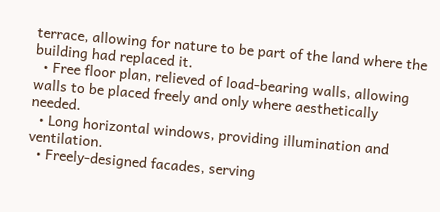terrace, allowing for nature to be part of the land where the building had replaced it.
  • Free floor plan, relieved of load-bearing walls, allowing walls to be placed freely and only where aesthetically needed.
  • Long horizontal windows, providing illumination and ventilation.
  • Freely-designed facades, serving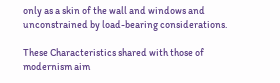only as a skin of the wall and windows and unconstrained by load-bearing considerations.

These Characteristics shared with those of modernism aim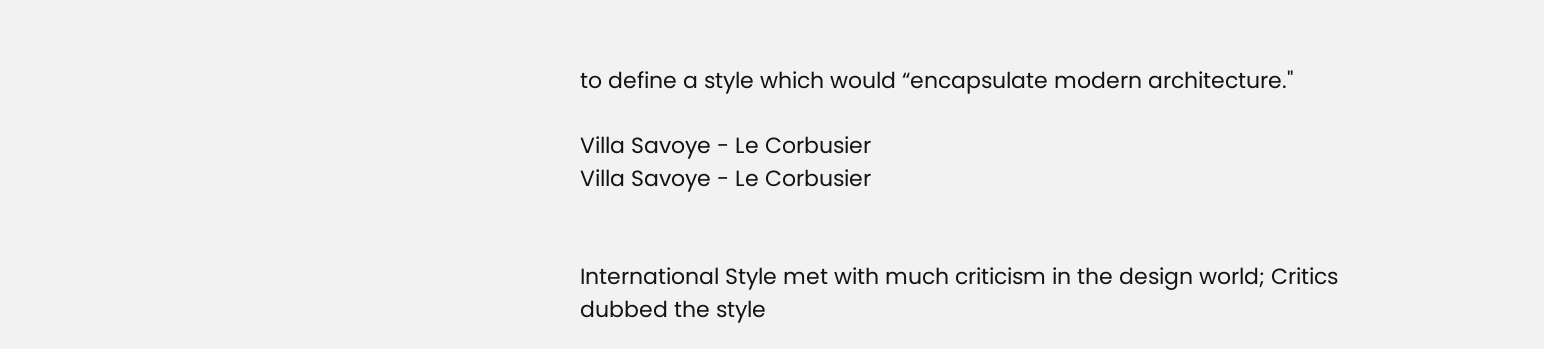to define a style which would “encapsulate modern architecture."

Villa Savoye - Le Corbusier
Villa Savoye - Le Corbusier


International Style met with much criticism in the design world; Critics dubbed the style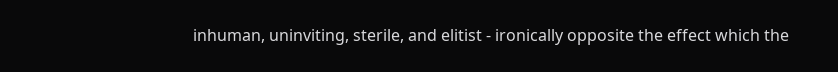inhuman, uninviting, sterile, and elitist - ironically opposite the effect which the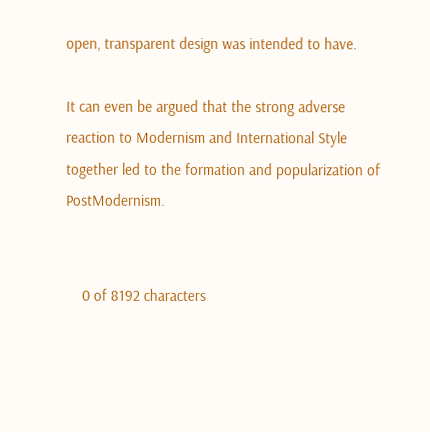open, transparent design was intended to have.

It can even be argued that the strong adverse reaction to Modernism and International Style together led to the formation and popularization of PostModernism.


    0 of 8192 characters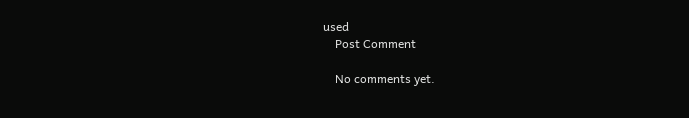used
    Post Comment

    No comments yet.